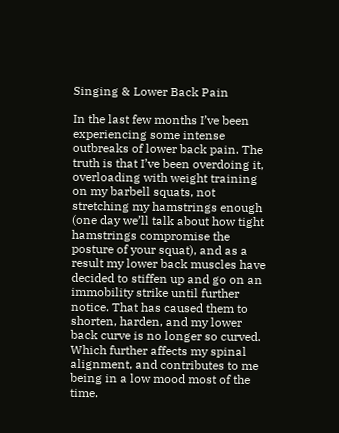Singing & Lower Back Pain

In the last few months I’ve been experiencing some intense outbreaks of lower back pain. The truth is that I’ve been overdoing it, overloading with weight training on my barbell squats, not stretching my hamstrings enough (one day we’ll talk about how tight hamstrings compromise the posture of your squat), and as a result my lower back muscles have decided to stiffen up and go on an immobility strike until further notice. That has caused them to shorten, harden, and my lower back curve is no longer so curved. Which further affects my spinal alignment, and contributes to me being in a low mood most of the time.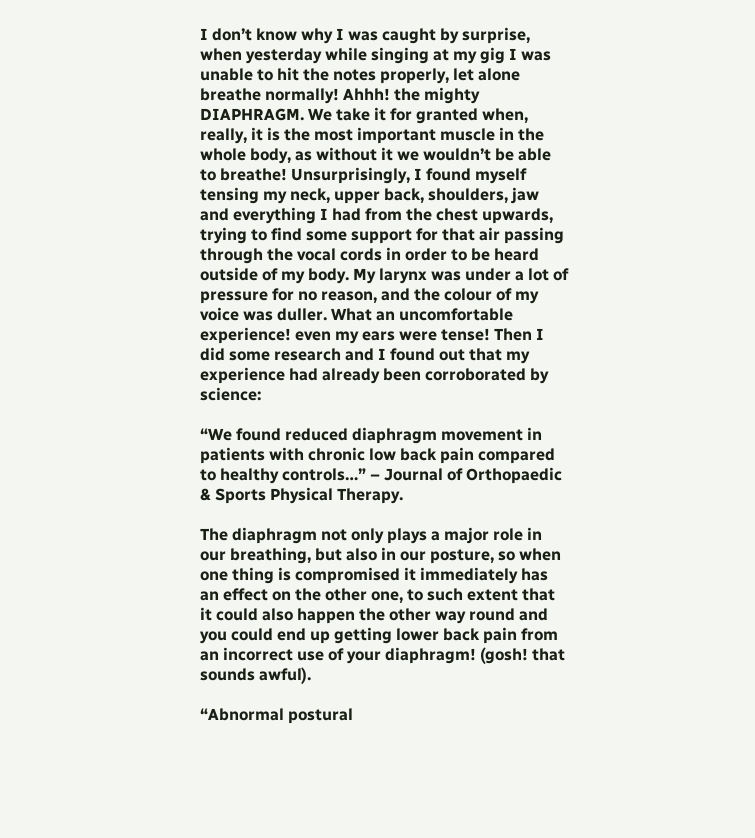I don’t know why I was caught by surprise, when yesterday while singing at my gig I was unable to hit the notes properly, let alone breathe normally! Ahhh! the mighty DIAPHRAGM. We take it for granted when, really, it is the most important muscle in the whole body, as without it we wouldn’t be able to breathe! Unsurprisingly, I found myself tensing my neck, upper back, shoulders, jaw and everything I had from the chest upwards, trying to find some support for that air passing through the vocal cords in order to be heard outside of my body. My larynx was under a lot of pressure for no reason, and the colour of my voice was duller. What an uncomfortable experience! even my ears were tense! Then I did some research and I found out that my experience had already been corroborated by science:

“We found reduced diaphragm movement in patients with chronic low back pain compared to healthy controls…” – Journal of Orthopaedic & Sports Physical Therapy.

The diaphragm not only plays a major role in our breathing, but also in our posture, so when one thing is compromised it immediately has an effect on the other one, to such extent that it could also happen the other way round and you could end up getting lower back pain from an incorrect use of your diaphragm! (gosh! that sounds awful).

“Abnormal postural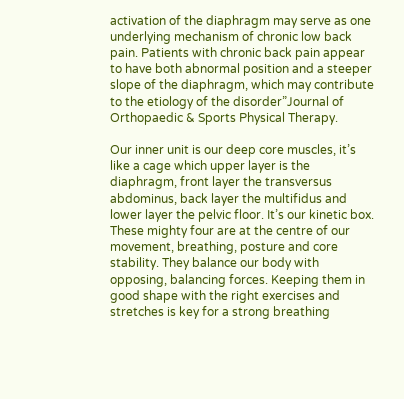activation of the diaphragm may serve as one underlying mechanism of chronic low back pain. Patients with chronic back pain appear to have both abnormal position and a steeper slope of the diaphragm, which may contribute to the etiology of the disorder”Journal of Orthopaedic & Sports Physical Therapy.

Our inner unit is our deep core muscles, it’s like a cage which upper layer is the diaphragm, front layer the transversus abdominus, back layer the multifidus and lower layer the pelvic floor. It’s our kinetic box. These mighty four are at the centre of our movement, breathing, posture and core stability. They balance our body with opposing, balancing forces. Keeping them in good shape with the right exercises and stretches is key for a strong breathing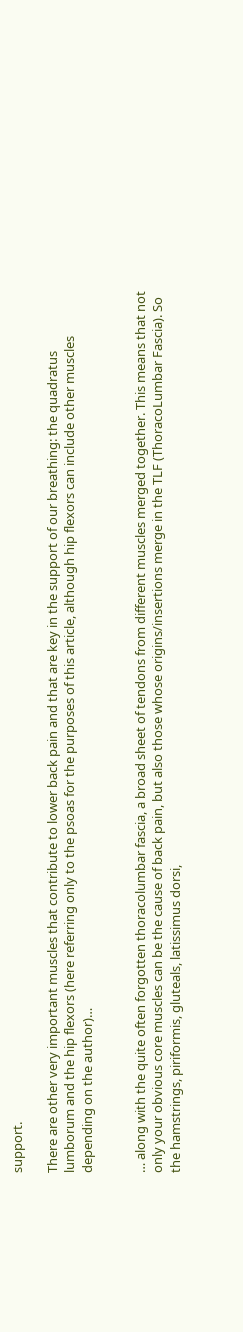support.

There are other very important muscles that contribute to lower back pain and that are key in the support of our breathing: the quadratus lumborum and the hip flexors (here referring only to the psoas for the purposes of this article, although hip flexors can include other muscles depending on the author)…


… along with the quite often forgotten thoracolumbar fascia, a broad sheet of tendons from different muscles merged together. This means that not only your obvious core muscles can be the cause of back pain, but also those whose origins/insertions merge in the TLF (ThoracoLumbar Fascia). So the hamstrings, piriformis, gluteals, latissimus dorsi,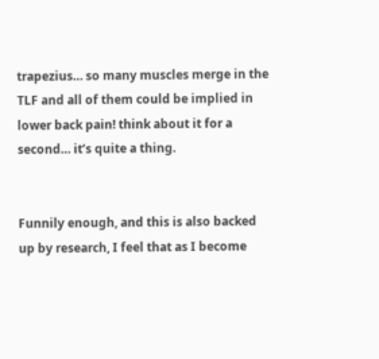trapezius… so many muscles merge in the TLF and all of them could be implied in lower back pain! think about it for a second… it’s quite a thing.


Funnily enough, and this is also backed up by research, I feel that as I become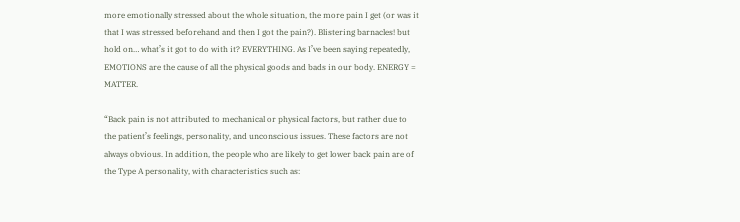more emotionally stressed about the whole situation, the more pain I get (or was it that I was stressed beforehand and then I got the pain?). Blistering barnacles! but hold on… what’s it got to do with it? EVERYTHING. As I’ve been saying repeatedly, EMOTIONS are the cause of all the physical goods and bads in our body. ENERGY = MATTER.

“Back pain is not attributed to mechanical or physical factors, but rather due to the patient’s feelings, personality, and unconscious issues. These factors are not always obvious. In addition, the people who are likely to get lower back pain are of the Type A personality, with characteristics such as: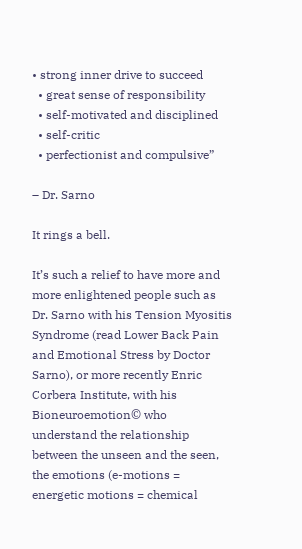• strong inner drive to succeed
  • great sense of responsibility
  • self-motivated and disciplined
  • self-critic
  • perfectionist and compulsive”

– Dr. Sarno

It rings a bell.

It’s such a relief to have more and more enlightened people such as Dr. Sarno with his Tension Myositis Syndrome (read Lower Back Pain and Emotional Stress by Doctor Sarno), or more recently Enric Corbera Institute, with his Bioneuroemotion© who understand the relationship between the unseen and the seen, the emotions (e-motions = energetic motions = chemical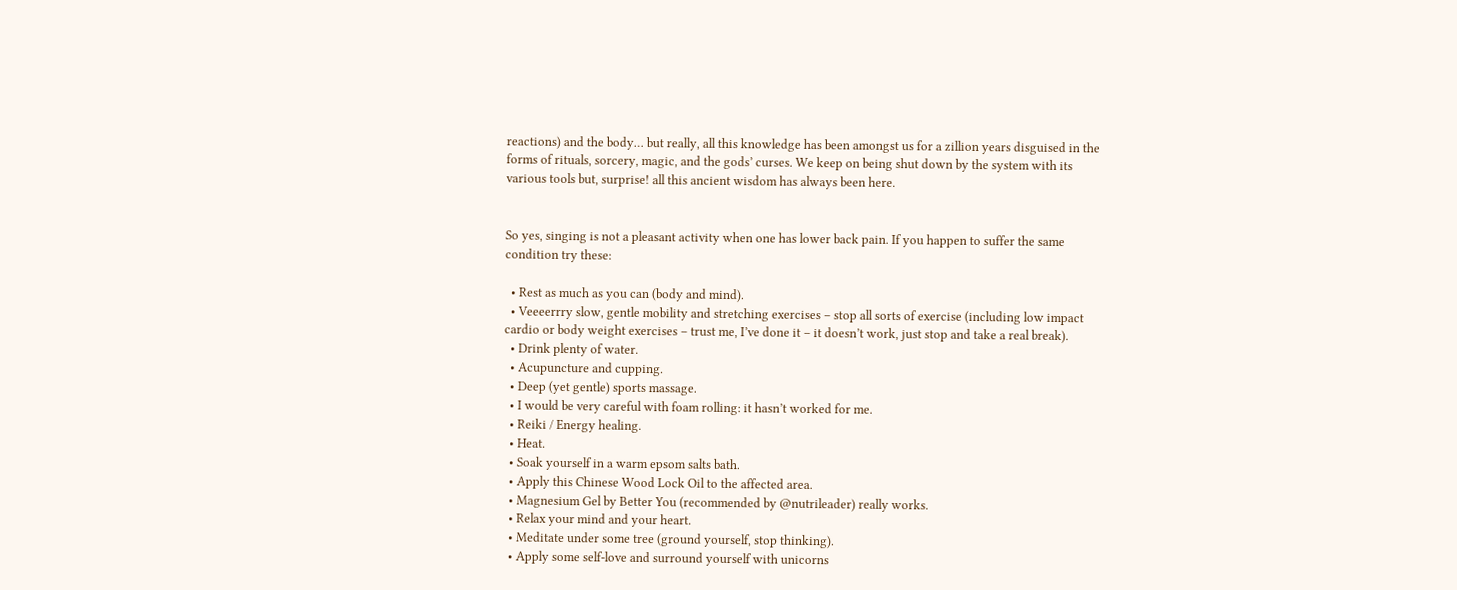reactions) and the body… but really, all this knowledge has been amongst us for a zillion years disguised in the forms of rituals, sorcery, magic, and the gods’ curses. We keep on being shut down by the system with its various tools but, surprise! all this ancient wisdom has always been here.


So yes, singing is not a pleasant activity when one has lower back pain. If you happen to suffer the same condition try these:

  • Rest as much as you can (body and mind).
  • Veeeerrry slow, gentle mobility and stretching exercises – stop all sorts of exercise (including low impact cardio or body weight exercises – trust me, I’ve done it – it doesn’t work, just stop and take a real break).
  • Drink plenty of water.
  • Acupuncture and cupping.
  • Deep (yet gentle) sports massage.
  • I would be very careful with foam rolling: it hasn’t worked for me.
  • Reiki / Energy healing.
  • Heat.
  • Soak yourself in a warm epsom salts bath.
  • Apply this Chinese Wood Lock Oil to the affected area.
  • Magnesium Gel by Better You (recommended by @nutrileader) really works.
  • Relax your mind and your heart.
  • Meditate under some tree (ground yourself, stop thinking).
  • Apply some self-love and surround yourself with unicorns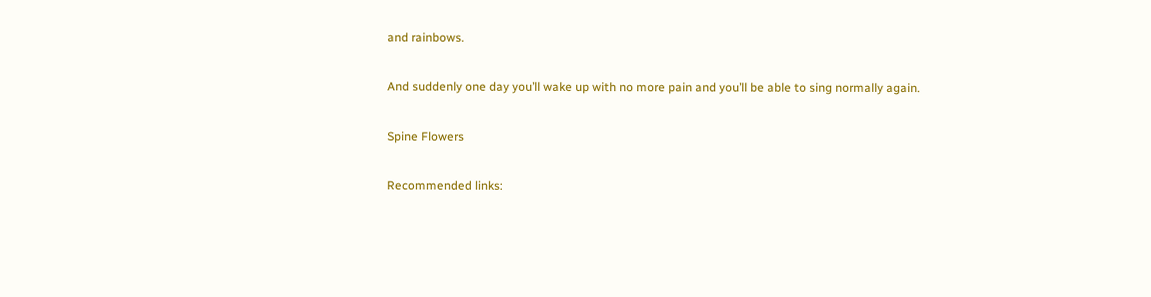and rainbows.

And suddenly one day you’ll wake up with no more pain and you’ll be able to sing normally again.

Spine Flowers

Recommended links: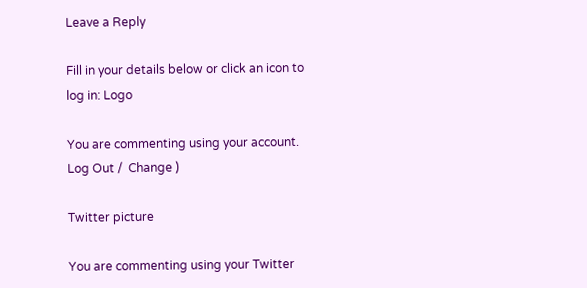Leave a Reply

Fill in your details below or click an icon to log in: Logo

You are commenting using your account. Log Out /  Change )

Twitter picture

You are commenting using your Twitter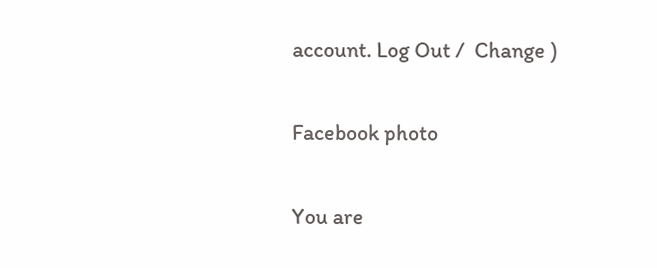account. Log Out /  Change )

Facebook photo

You are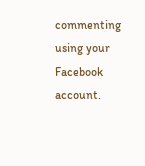commenting using your Facebook account.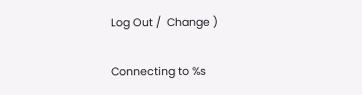Log Out /  Change )

Connecting to %s